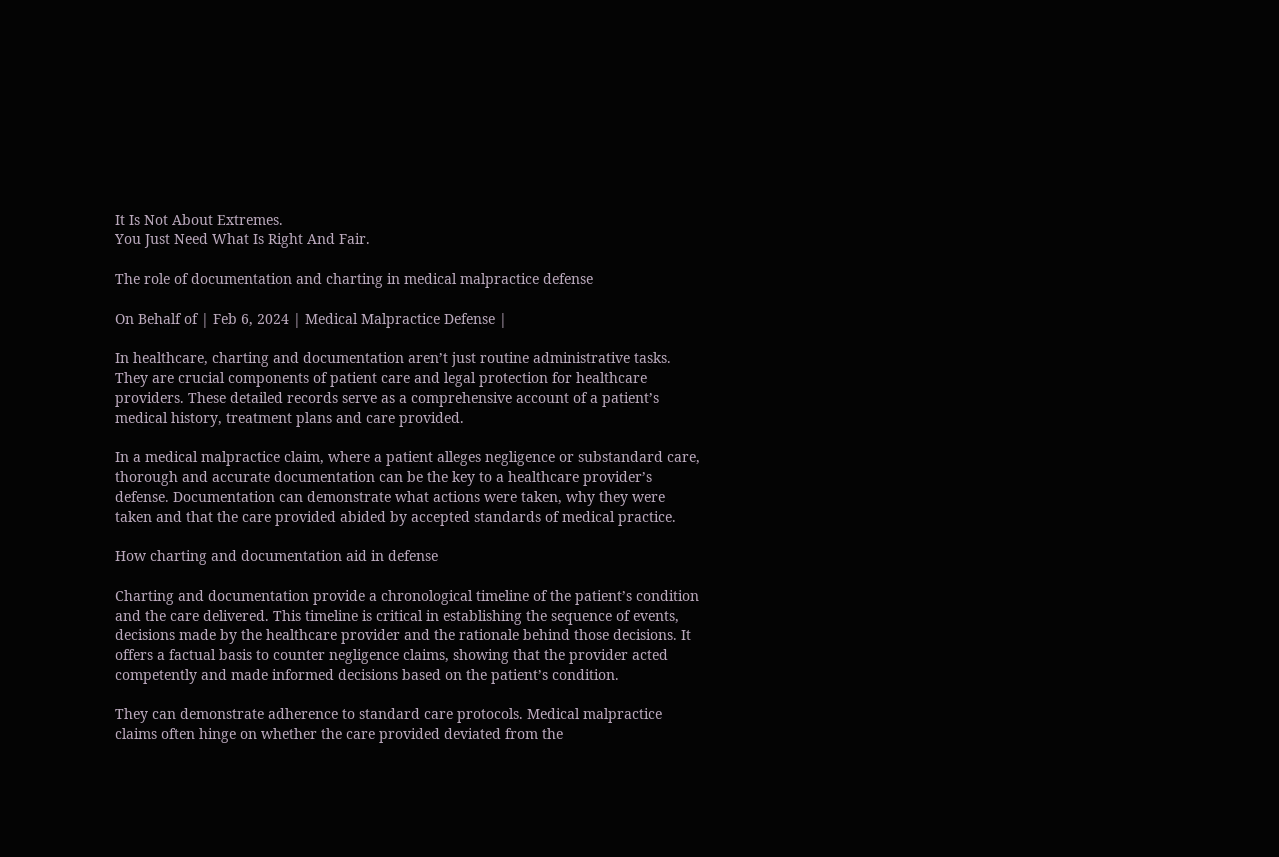It Is Not About Extremes.
You Just Need What Is Right And Fair.

The role of documentation and charting in medical malpractice defense

On Behalf of | Feb 6, 2024 | Medical Malpractice Defense |

In healthcare, charting and documentation aren’t just routine administrative tasks. They are crucial components of patient care and legal protection for healthcare providers. These detailed records serve as a comprehensive account of a patient’s medical history, treatment plans and care provided.

In a medical malpractice claim, where a patient alleges negligence or substandard care, thorough and accurate documentation can be the key to a healthcare provider’s defense. Documentation can demonstrate what actions were taken, why they were taken and that the care provided abided by accepted standards of medical practice.

How charting and documentation aid in defense

Charting and documentation provide a chronological timeline of the patient’s condition and the care delivered. This timeline is critical in establishing the sequence of events, decisions made by the healthcare provider and the rationale behind those decisions. It offers a factual basis to counter negligence claims, showing that the provider acted competently and made informed decisions based on the patient’s condition.

They can demonstrate adherence to standard care protocols. Medical malpractice claims often hinge on whether the care provided deviated from the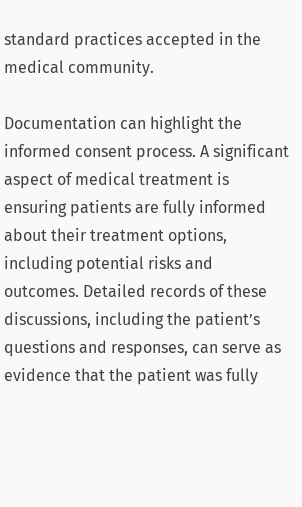standard practices accepted in the medical community.

Documentation can highlight the informed consent process. A significant aspect of medical treatment is ensuring patients are fully informed about their treatment options, including potential risks and outcomes. Detailed records of these discussions, including the patient’s questions and responses, can serve as evidence that the patient was fully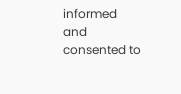informed and consented to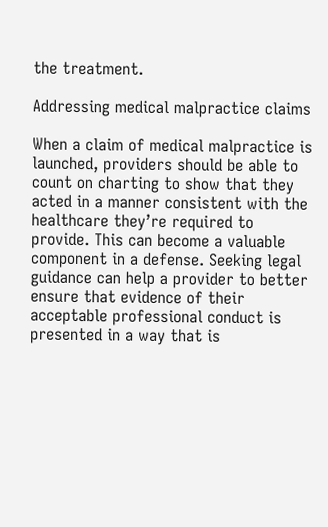the treatment.

Addressing medical malpractice claims

When a claim of medical malpractice is launched, providers should be able to count on charting to show that they acted in a manner consistent with the healthcare they’re required to provide. This can become a valuable component in a defense. Seeking legal guidance can help a provider to better ensure that evidence of their acceptable professional conduct is presented in a way that is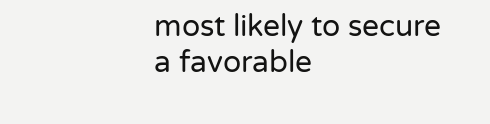most likely to secure a favorable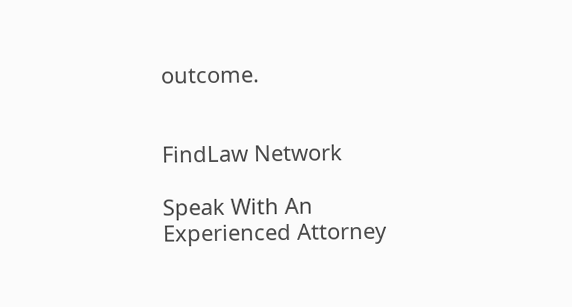outcome.


FindLaw Network

Speak With An
Experienced Attorney